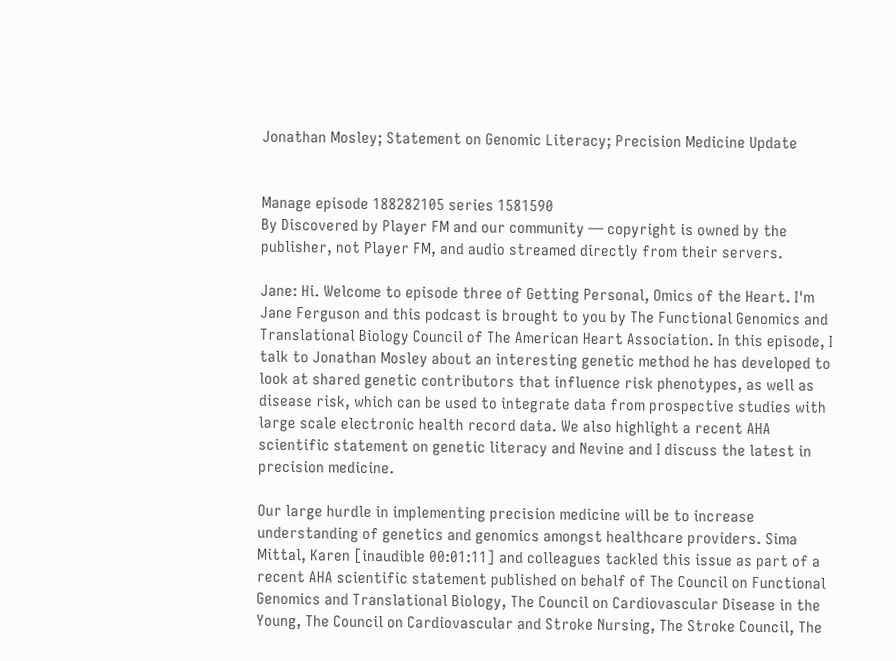Jonathan Mosley; Statement on Genomic Literacy; Precision Medicine Update


Manage episode 188282105 series 1581590
By Discovered by Player FM and our community — copyright is owned by the publisher, not Player FM, and audio streamed directly from their servers.

Jane: Hi. Welcome to episode three of Getting Personal, Omics of the Heart. I'm Jane Ferguson and this podcast is brought to you by The Functional Genomics and Translational Biology Council of The American Heart Association. In this episode, I talk to Jonathan Mosley about an interesting genetic method he has developed to look at shared genetic contributors that influence risk phenotypes, as well as disease risk, which can be used to integrate data from prospective studies with large scale electronic health record data. We also highlight a recent AHA scientific statement on genetic literacy and Nevine and I discuss the latest in precision medicine.

Our large hurdle in implementing precision medicine will be to increase understanding of genetics and genomics amongst healthcare providers. Sima Mittal, Karen [inaudible 00:01:11] and colleagues tackled this issue as part of a recent AHA scientific statement published on behalf of The Council on Functional Genomics and Translational Biology, The Council on Cardiovascular Disease in the Young, The Council on Cardiovascular and Stroke Nursing, The Stroke Council, The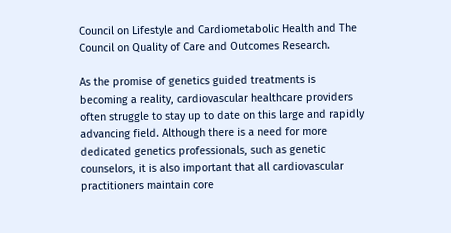Council on Lifestyle and Cardiometabolic Health and The Council on Quality of Care and Outcomes Research.

As the promise of genetics guided treatments is becoming a reality, cardiovascular healthcare providers often struggle to stay up to date on this large and rapidly advancing field. Although there is a need for more dedicated genetics professionals, such as genetic counselors, it is also important that all cardiovascular practitioners maintain core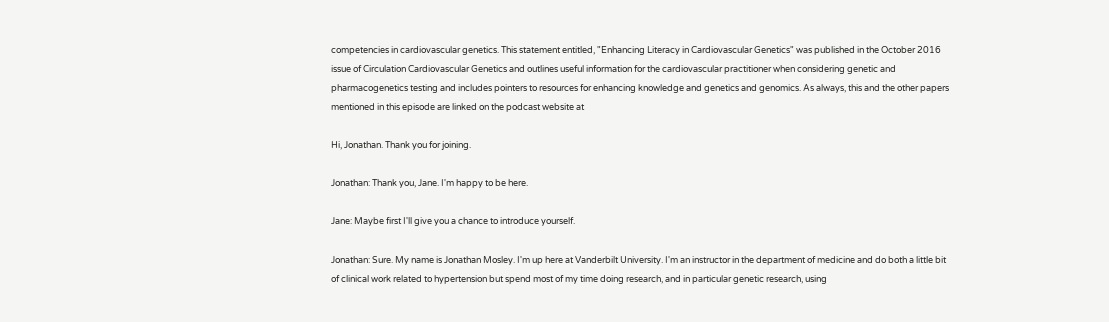competencies in cardiovascular genetics. This statement entitled, "Enhancing Literacy in Cardiovascular Genetics" was published in the October 2016 issue of Circulation Cardiovascular Genetics and outlines useful information for the cardiovascular practitioner when considering genetic and pharmacogenetics testing and includes pointers to resources for enhancing knowledge and genetics and genomics. As always, this and the other papers mentioned in this episode are linked on the podcast website at

Hi, Jonathan. Thank you for joining.

Jonathan: Thank you, Jane. I'm happy to be here.

Jane: Maybe first I'll give you a chance to introduce yourself.

Jonathan: Sure. My name is Jonathan Mosley. I'm up here at Vanderbilt University. I'm an instructor in the department of medicine and do both a little bit of clinical work related to hypertension but spend most of my time doing research, and in particular genetic research, using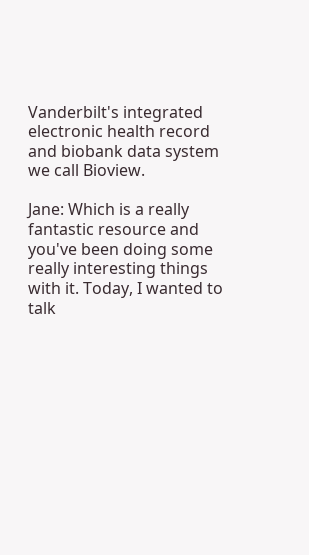Vanderbilt's integrated electronic health record and biobank data system we call Bioview.

Jane: Which is a really fantastic resource and you've been doing some really interesting things with it. Today, I wanted to talk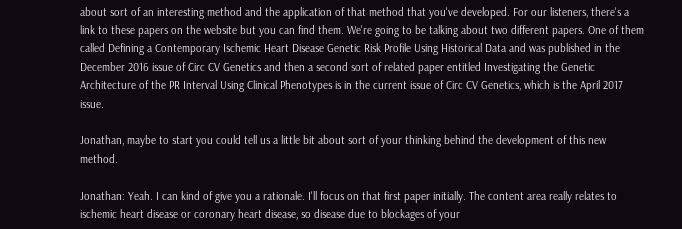about sort of an interesting method and the application of that method that you've developed. For our listeners, there's a link to these papers on the website but you can find them. We're going to be talking about two different papers. One of them called Defining a Contemporary Ischemic Heart Disease Genetic Risk Profile Using Historical Data and was published in the December 2016 issue of Circ CV Genetics and then a second sort of related paper entitled Investigating the Genetic Architecture of the PR Interval Using Clinical Phenotypes is in the current issue of Circ CV Genetics, which is the April 2017 issue.

Jonathan, maybe to start you could tell us a little bit about sort of your thinking behind the development of this new method.

Jonathan: Yeah. I can kind of give you a rationale. I'll focus on that first paper initially. The content area really relates to ischemic heart disease or coronary heart disease, so disease due to blockages of your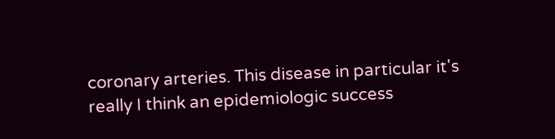coronary arteries. This disease in particular it's really I think an epidemiologic success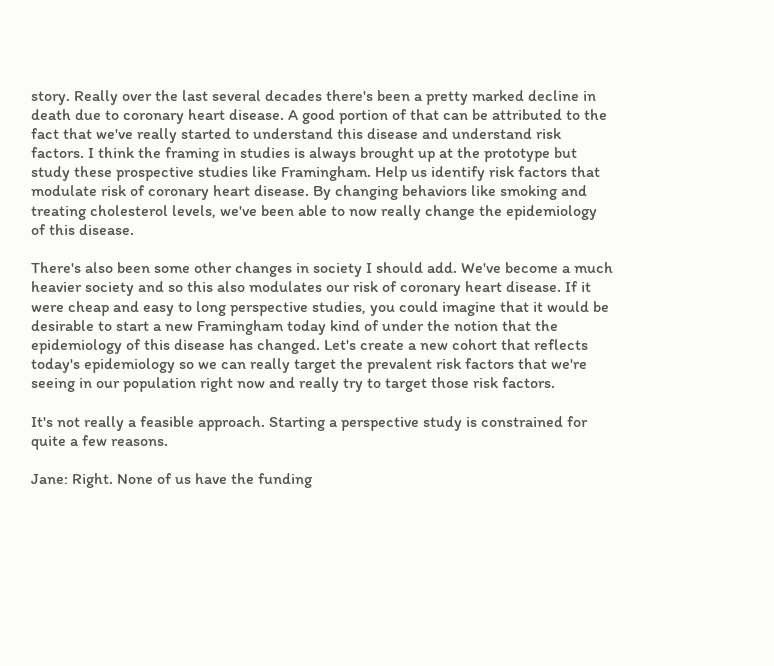story. Really over the last several decades there's been a pretty marked decline in death due to coronary heart disease. A good portion of that can be attributed to the fact that we've really started to understand this disease and understand risk factors. I think the framing in studies is always brought up at the prototype but study these prospective studies like Framingham. Help us identify risk factors that modulate risk of coronary heart disease. By changing behaviors like smoking and treating cholesterol levels, we've been able to now really change the epidemiology of this disease.

There's also been some other changes in society I should add. We've become a much heavier society and so this also modulates our risk of coronary heart disease. If it were cheap and easy to long perspective studies, you could imagine that it would be desirable to start a new Framingham today kind of under the notion that the epidemiology of this disease has changed. Let's create a new cohort that reflects today's epidemiology so we can really target the prevalent risk factors that we're seeing in our population right now and really try to target those risk factors.

It's not really a feasible approach. Starting a perspective study is constrained for quite a few reasons.

Jane: Right. None of us have the funding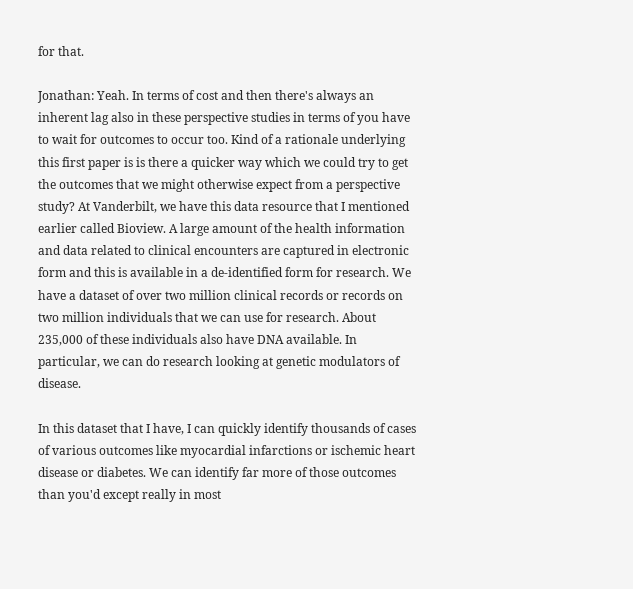for that.

Jonathan: Yeah. In terms of cost and then there's always an inherent lag also in these perspective studies in terms of you have to wait for outcomes to occur too. Kind of a rationale underlying this first paper is is there a quicker way which we could try to get the outcomes that we might otherwise expect from a perspective study? At Vanderbilt, we have this data resource that I mentioned earlier called Bioview. A large amount of the health information and data related to clinical encounters are captured in electronic form and this is available in a de-identified form for research. We have a dataset of over two million clinical records or records on two million individuals that we can use for research. About 235,000 of these individuals also have DNA available. In particular, we can do research looking at genetic modulators of disease.

In this dataset that I have, I can quickly identify thousands of cases of various outcomes like myocardial infarctions or ischemic heart disease or diabetes. We can identify far more of those outcomes than you'd except really in most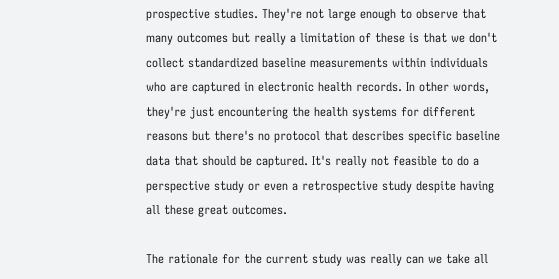prospective studies. They're not large enough to observe that many outcomes but really a limitation of these is that we don't collect standardized baseline measurements within individuals who are captured in electronic health records. In other words, they're just encountering the health systems for different reasons but there's no protocol that describes specific baseline data that should be captured. It's really not feasible to do a perspective study or even a retrospective study despite having all these great outcomes.

The rationale for the current study was really can we take all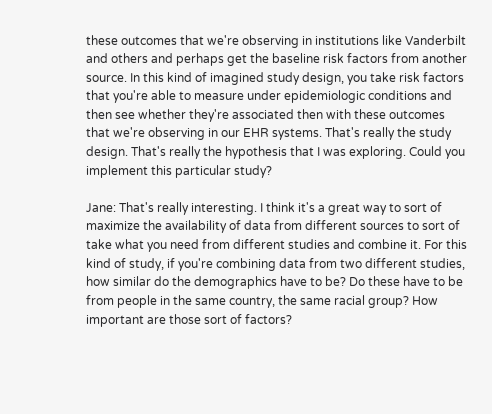these outcomes that we're observing in institutions like Vanderbilt and others and perhaps get the baseline risk factors from another source. In this kind of imagined study design, you take risk factors that you're able to measure under epidemiologic conditions and then see whether they're associated then with these outcomes that we're observing in our EHR systems. That's really the study design. That's really the hypothesis that I was exploring. Could you implement this particular study?

Jane: That's really interesting. I think it's a great way to sort of maximize the availability of data from different sources to sort of take what you need from different studies and combine it. For this kind of study, if you're combining data from two different studies, how similar do the demographics have to be? Do these have to be from people in the same country, the same racial group? How important are those sort of factors?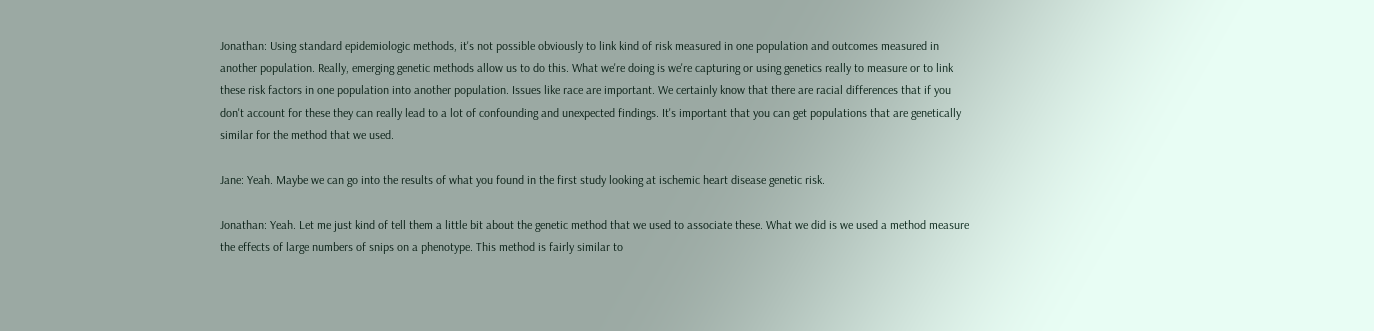Jonathan: Using standard epidemiologic methods, it's not possible obviously to link kind of risk measured in one population and outcomes measured in another population. Really, emerging genetic methods allow us to do this. What we're doing is we're capturing or using genetics really to measure or to link these risk factors in one population into another population. Issues like race are important. We certainly know that there are racial differences that if you don't account for these they can really lead to a lot of confounding and unexpected findings. It's important that you can get populations that are genetically similar for the method that we used.

Jane: Yeah. Maybe we can go into the results of what you found in the first study looking at ischemic heart disease genetic risk.

Jonathan: Yeah. Let me just kind of tell them a little bit about the genetic method that we used to associate these. What we did is we used a method measure the effects of large numbers of snips on a phenotype. This method is fairly similar to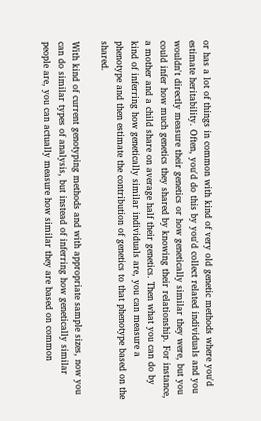or has a lot of things in common with kind of very old genetic methods where you'd estimate heritability. Often, you'd do this by you'd collect related individuals and you wouldn't directly measure their genetics or how genetically similar they were, but you could infer how much genetics they shared by knowing their relationship. For instance, a mother and a child share on average half their genetics. Then what you can do by kind of inferring how genetically similar individuals are, you can measure a phenotype and then estimate the contribution of genetics to that phenotype based on the shared.

With kind of current genotyping methods and with appropriate sample sizes, now you can do similar types of analysis, but instead of inferring how genetically similar people are, you can actually measure how similar they are based on common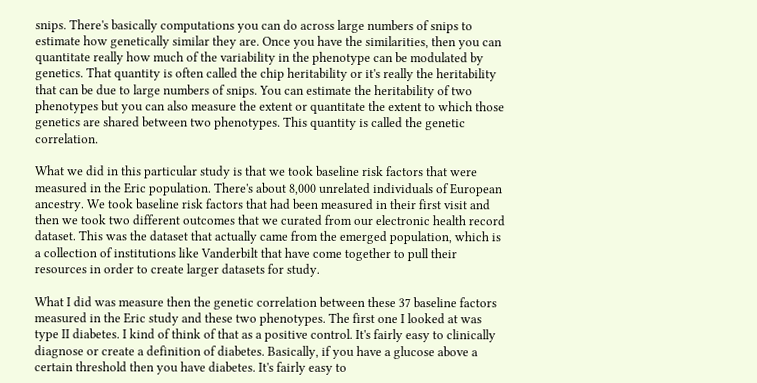snips. There's basically computations you can do across large numbers of snips to estimate how genetically similar they are. Once you have the similarities, then you can quantitate really how much of the variability in the phenotype can be modulated by genetics. That quantity is often called the chip heritability or it's really the heritability that can be due to large numbers of snips. You can estimate the heritability of two phenotypes but you can also measure the extent or quantitate the extent to which those genetics are shared between two phenotypes. This quantity is called the genetic correlation.

What we did in this particular study is that we took baseline risk factors that were measured in the Eric population. There's about 8,000 unrelated individuals of European ancestry. We took baseline risk factors that had been measured in their first visit and then we took two different outcomes that we curated from our electronic health record dataset. This was the dataset that actually came from the emerged population, which is a collection of institutions like Vanderbilt that have come together to pull their resources in order to create larger datasets for study.

What I did was measure then the genetic correlation between these 37 baseline factors measured in the Eric study and these two phenotypes. The first one I looked at was type II diabetes. I kind of think of that as a positive control. It's fairly easy to clinically diagnose or create a definition of diabetes. Basically, if you have a glucose above a certain threshold then you have diabetes. It's fairly easy to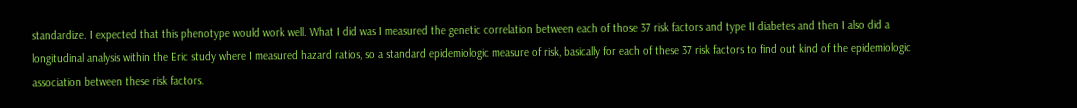standardize. I expected that this phenotype would work well. What I did was I measured the genetic correlation between each of those 37 risk factors and type II diabetes and then I also did a longitudinal analysis within the Eric study where I measured hazard ratios, so a standard epidemiologic measure of risk, basically for each of these 37 risk factors to find out kind of the epidemiologic association between these risk factors.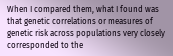When I compared them, what I found was that genetic correlations or measures of genetic risk across populations very closely corresponded to the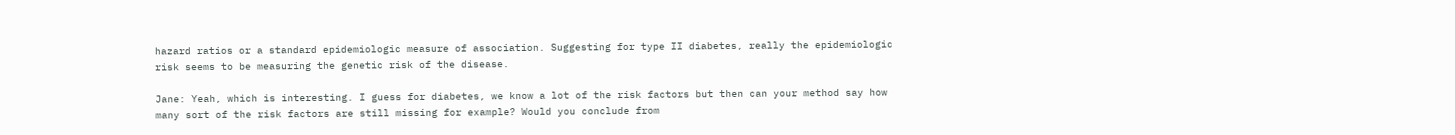hazard ratios or a standard epidemiologic measure of association. Suggesting for type II diabetes, really the epidemiologic risk seems to be measuring the genetic risk of the disease.

Jane: Yeah, which is interesting. I guess for diabetes, we know a lot of the risk factors but then can your method say how many sort of the risk factors are still missing for example? Would you conclude from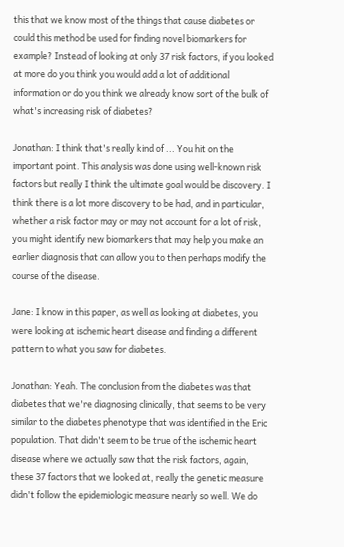this that we know most of the things that cause diabetes or could this method be used for finding novel biomarkers for example? Instead of looking at only 37 risk factors, if you looked at more do you think you would add a lot of additional information or do you think we already know sort of the bulk of what's increasing risk of diabetes?

Jonathan: I think that's really kind of ... You hit on the important point. This analysis was done using well-known risk factors but really I think the ultimate goal would be discovery. I think there is a lot more discovery to be had, and in particular, whether a risk factor may or may not account for a lot of risk, you might identify new biomarkers that may help you make an earlier diagnosis that can allow you to then perhaps modify the course of the disease.

Jane: I know in this paper, as well as looking at diabetes, you were looking at ischemic heart disease and finding a different pattern to what you saw for diabetes.

Jonathan: Yeah. The conclusion from the diabetes was that diabetes that we're diagnosing clinically, that seems to be very similar to the diabetes phenotype that was identified in the Eric population. That didn't seem to be true of the ischemic heart disease where we actually saw that the risk factors, again, these 37 factors that we looked at, really the genetic measure didn't follow the epidemiologic measure nearly so well. We do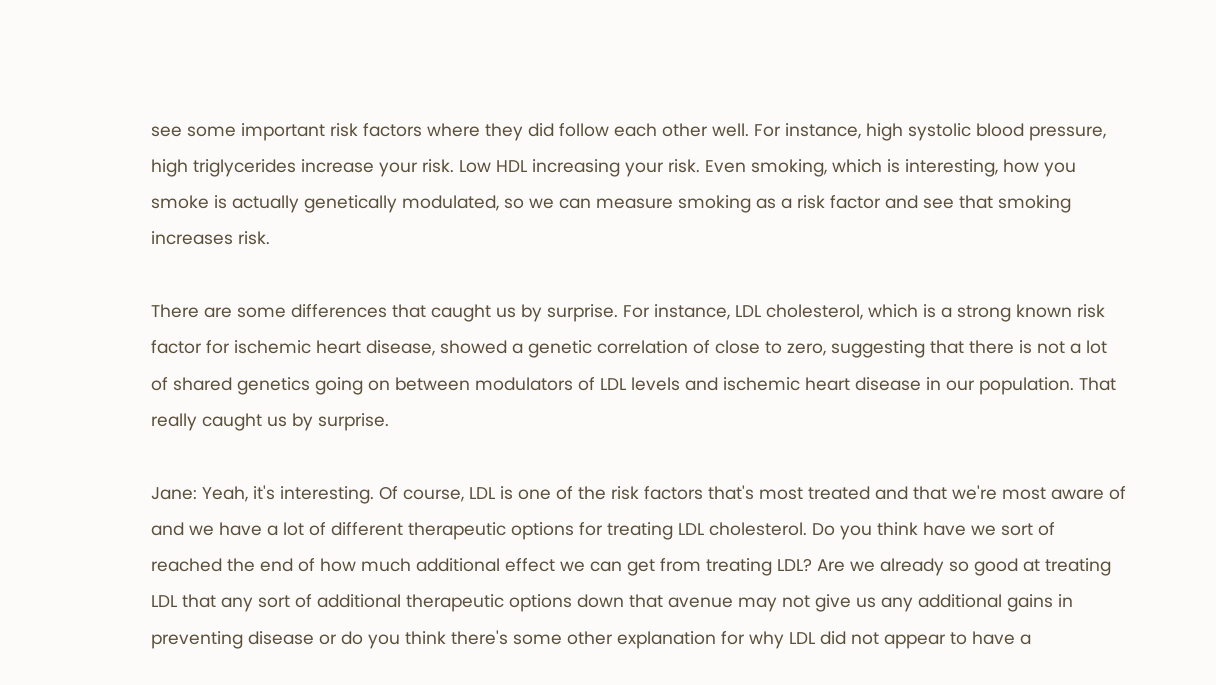see some important risk factors where they did follow each other well. For instance, high systolic blood pressure, high triglycerides increase your risk. Low HDL increasing your risk. Even smoking, which is interesting, how you smoke is actually genetically modulated, so we can measure smoking as a risk factor and see that smoking increases risk.

There are some differences that caught us by surprise. For instance, LDL cholesterol, which is a strong known risk factor for ischemic heart disease, showed a genetic correlation of close to zero, suggesting that there is not a lot of shared genetics going on between modulators of LDL levels and ischemic heart disease in our population. That really caught us by surprise.

Jane: Yeah, it's interesting. Of course, LDL is one of the risk factors that's most treated and that we're most aware of and we have a lot of different therapeutic options for treating LDL cholesterol. Do you think have we sort of reached the end of how much additional effect we can get from treating LDL? Are we already so good at treating LDL that any sort of additional therapeutic options down that avenue may not give us any additional gains in preventing disease or do you think there's some other explanation for why LDL did not appear to have a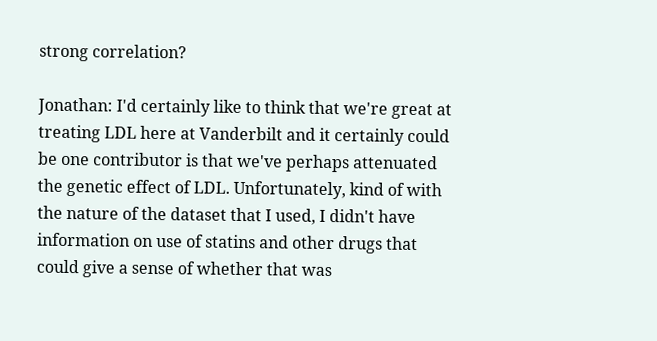strong correlation?

Jonathan: I'd certainly like to think that we're great at treating LDL here at Vanderbilt and it certainly could be one contributor is that we've perhaps attenuated the genetic effect of LDL. Unfortunately, kind of with the nature of the dataset that I used, I didn't have information on use of statins and other drugs that could give a sense of whether that was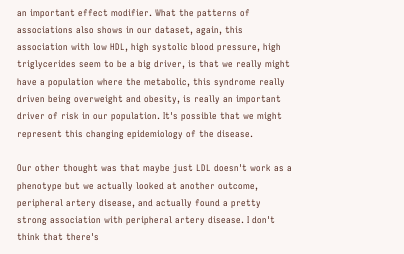an important effect modifier. What the patterns of associations also shows in our dataset, again, this association with low HDL, high systolic blood pressure, high triglycerides seem to be a big driver, is that we really might have a population where the metabolic, this syndrome really driven being overweight and obesity, is really an important driver of risk in our population. It's possible that we might represent this changing epidemiology of the disease.

Our other thought was that maybe just LDL doesn't work as a phenotype but we actually looked at another outcome, peripheral artery disease, and actually found a pretty strong association with peripheral artery disease. I don't think that there's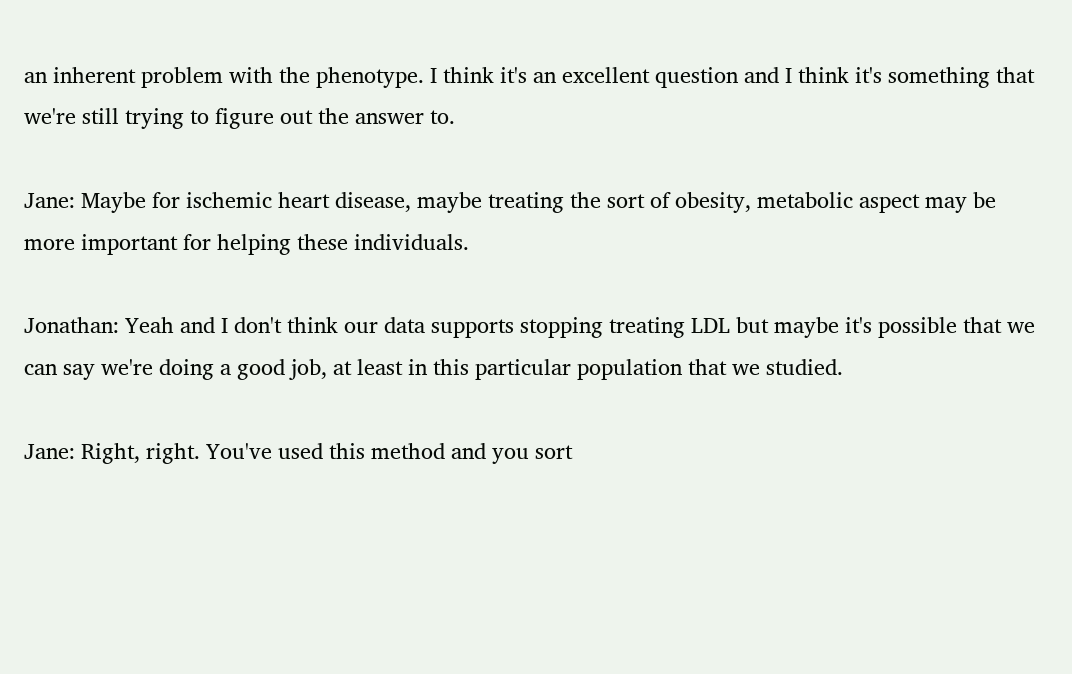an inherent problem with the phenotype. I think it's an excellent question and I think it's something that we're still trying to figure out the answer to.

Jane: Maybe for ischemic heart disease, maybe treating the sort of obesity, metabolic aspect may be more important for helping these individuals.

Jonathan: Yeah and I don't think our data supports stopping treating LDL but maybe it's possible that we can say we're doing a good job, at least in this particular population that we studied.

Jane: Right, right. You've used this method and you sort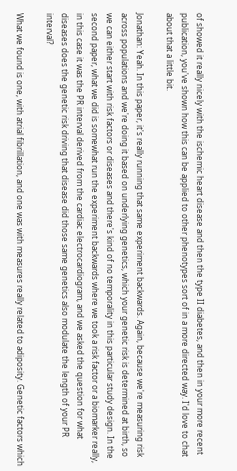of showed it really nicely with the ischemic heart disease and then the type II diabetes, and then in your more recent publication, you've shown how this can be applied to other phenotypes sort of in a more directed way. I'd love to chat about that a little bit.

Jonathan: Yeah. In this paper, it's really running that same experiment backwards. Again, because we're measuring risk across populations and we're doing it based on underlying genetics, which your genetic risk is determined at birth, so we can either start with risk factors or diseases and there's kind of no temporality in this particular study design. In the second paper, what we did is somewhat run the experiment backwards where we took a risk factor or a biomarker really, in this case it was the PR interval derived from the cardiac electrocardiogram, and we asked the question for what diseases does the genetic risk driving that disease did those same genetics also modulate the length of your PR interval?

What we found is one, with atrial fibrillation, and one was with measures really related to adiposity. Genetic factors which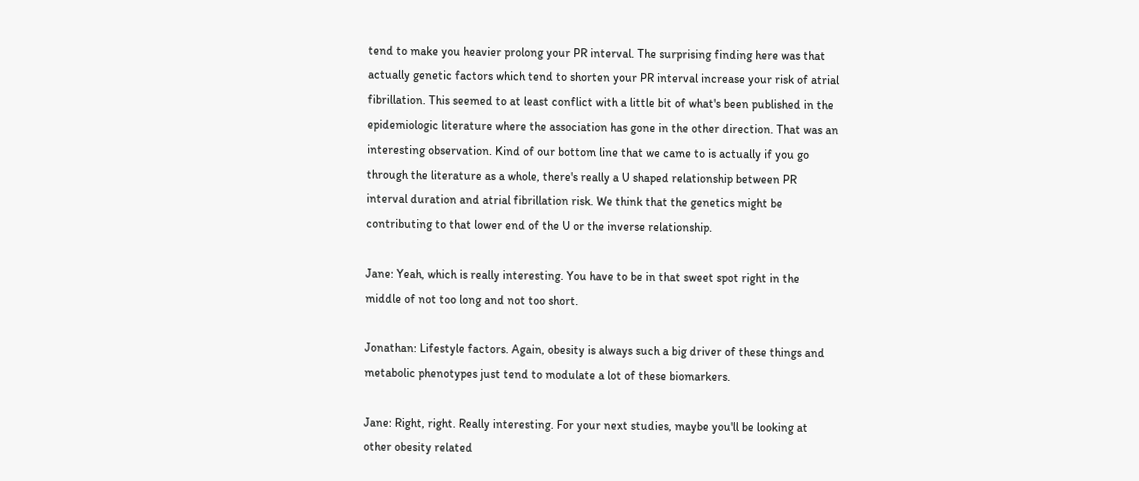tend to make you heavier prolong your PR interval. The surprising finding here was that actually genetic factors which tend to shorten your PR interval increase your risk of atrial fibrillation. This seemed to at least conflict with a little bit of what's been published in the epidemiologic literature where the association has gone in the other direction. That was an interesting observation. Kind of our bottom line that we came to is actually if you go through the literature as a whole, there's really a U shaped relationship between PR interval duration and atrial fibrillation risk. We think that the genetics might be contributing to that lower end of the U or the inverse relationship.

Jane: Yeah, which is really interesting. You have to be in that sweet spot right in the middle of not too long and not too short.

Jonathan: Lifestyle factors. Again, obesity is always such a big driver of these things and metabolic phenotypes just tend to modulate a lot of these biomarkers.

Jane: Right, right. Really interesting. For your next studies, maybe you'll be looking at other obesity related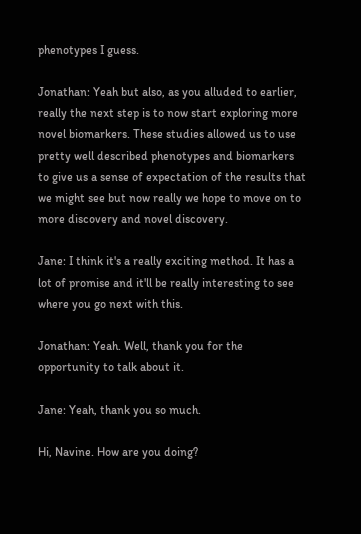phenotypes I guess.

Jonathan: Yeah but also, as you alluded to earlier, really the next step is to now start exploring more novel biomarkers. These studies allowed us to use pretty well described phenotypes and biomarkers to give us a sense of expectation of the results that we might see but now really we hope to move on to more discovery and novel discovery.

Jane: I think it's a really exciting method. It has a lot of promise and it'll be really interesting to see where you go next with this.

Jonathan: Yeah. Well, thank you for the opportunity to talk about it.

Jane: Yeah, thank you so much.

Hi, Navine. How are you doing?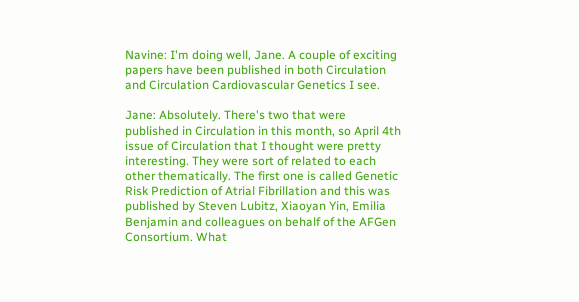Navine: I'm doing well, Jane. A couple of exciting papers have been published in both Circulation and Circulation Cardiovascular Genetics I see.

Jane: Absolutely. There's two that were published in Circulation in this month, so April 4th issue of Circulation that I thought were pretty interesting. They were sort of related to each other thematically. The first one is called Genetic Risk Prediction of Atrial Fibrillation and this was published by Steven Lubitz, Xiaoyan Yin, Emilia Benjamin and colleagues on behalf of the AFGen Consortium. What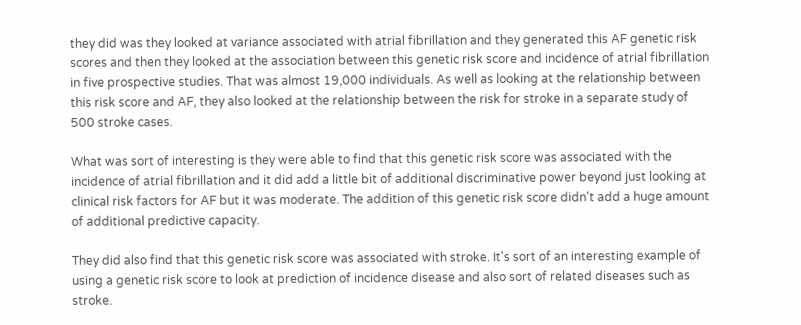they did was they looked at variance associated with atrial fibrillation and they generated this AF genetic risk scores and then they looked at the association between this genetic risk score and incidence of atrial fibrillation in five prospective studies. That was almost 19,000 individuals. As well as looking at the relationship between this risk score and AF, they also looked at the relationship between the risk for stroke in a separate study of 500 stroke cases.

What was sort of interesting is they were able to find that this genetic risk score was associated with the incidence of atrial fibrillation and it did add a little bit of additional discriminative power beyond just looking at clinical risk factors for AF but it was moderate. The addition of this genetic risk score didn't add a huge amount of additional predictive capacity.

They did also find that this genetic risk score was associated with stroke. It's sort of an interesting example of using a genetic risk score to look at prediction of incidence disease and also sort of related diseases such as stroke.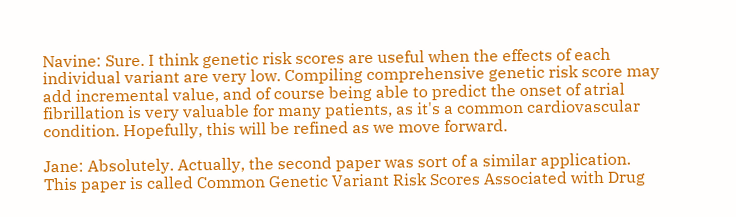Navine: Sure. I think genetic risk scores are useful when the effects of each individual variant are very low. Compiling comprehensive genetic risk score may add incremental value, and of course being able to predict the onset of atrial fibrillation is very valuable for many patients, as it's a common cardiovascular condition. Hopefully, this will be refined as we move forward.

Jane: Absolutely. Actually, the second paper was sort of a similar application. This paper is called Common Genetic Variant Risk Scores Associated with Drug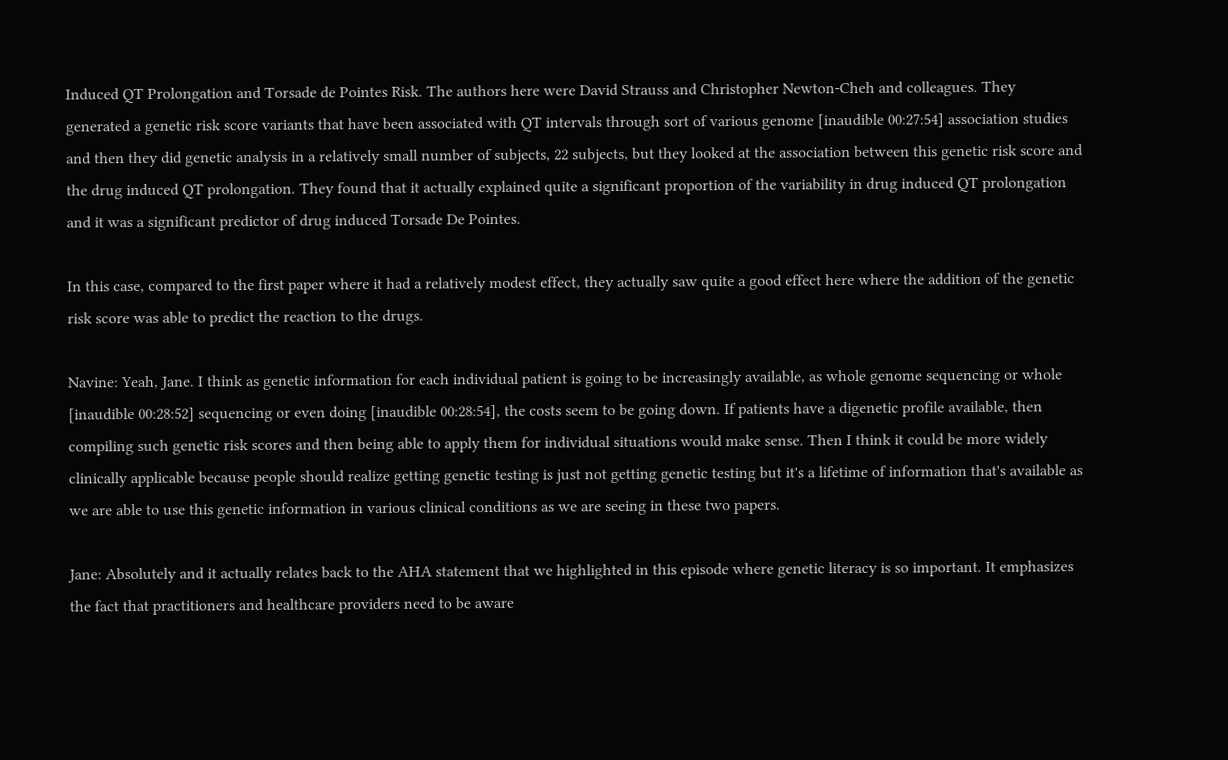Induced QT Prolongation and Torsade de Pointes Risk. The authors here were David Strauss and Christopher Newton-Cheh and colleagues. They generated a genetic risk score variants that have been associated with QT intervals through sort of various genome [inaudible 00:27:54] association studies and then they did genetic analysis in a relatively small number of subjects, 22 subjects, but they looked at the association between this genetic risk score and the drug induced QT prolongation. They found that it actually explained quite a significant proportion of the variability in drug induced QT prolongation and it was a significant predictor of drug induced Torsade De Pointes.

In this case, compared to the first paper where it had a relatively modest effect, they actually saw quite a good effect here where the addition of the genetic risk score was able to predict the reaction to the drugs.

Navine: Yeah, Jane. I think as genetic information for each individual patient is going to be increasingly available, as whole genome sequencing or whole [inaudible 00:28:52] sequencing or even doing [inaudible 00:28:54], the costs seem to be going down. If patients have a digenetic profile available, then compiling such genetic risk scores and then being able to apply them for individual situations would make sense. Then I think it could be more widely clinically applicable because people should realize getting genetic testing is just not getting genetic testing but it's a lifetime of information that's available as we are able to use this genetic information in various clinical conditions as we are seeing in these two papers.

Jane: Absolutely and it actually relates back to the AHA statement that we highlighted in this episode where genetic literacy is so important. It emphasizes the fact that practitioners and healthcare providers need to be aware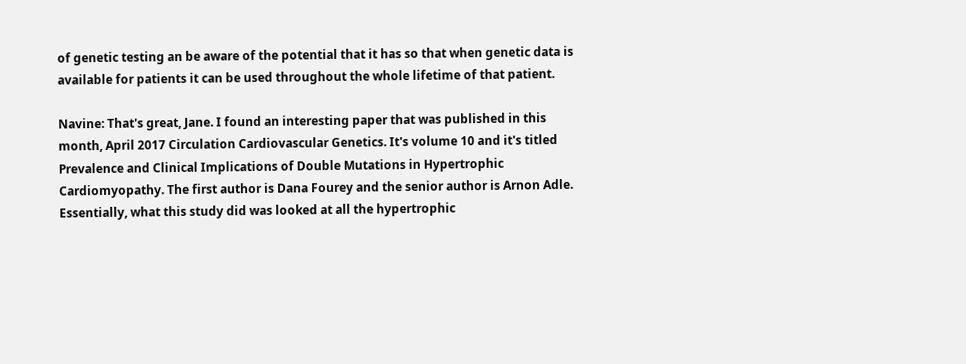of genetic testing an be aware of the potential that it has so that when genetic data is available for patients it can be used throughout the whole lifetime of that patient.

Navine: That's great, Jane. I found an interesting paper that was published in this month, April 2017 Circulation Cardiovascular Genetics. It's volume 10 and it's titled Prevalence and Clinical Implications of Double Mutations in Hypertrophic Cardiomyopathy. The first author is Dana Fourey and the senior author is Arnon Adle. Essentially, what this study did was looked at all the hypertrophic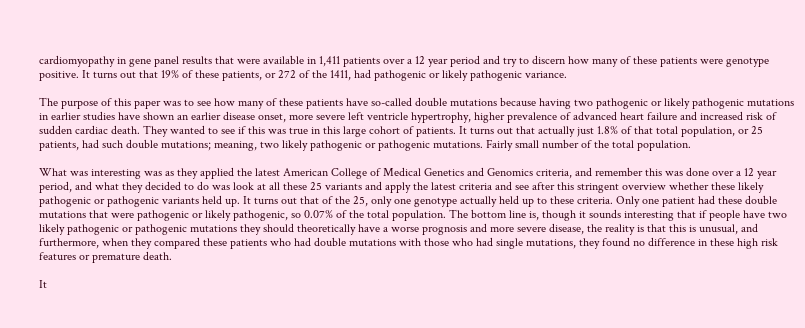cardiomyopathy in gene panel results that were available in 1,411 patients over a 12 year period and try to discern how many of these patients were genotype positive. It turns out that 19% of these patients, or 272 of the 1411, had pathogenic or likely pathogenic variance.

The purpose of this paper was to see how many of these patients have so-called double mutations because having two pathogenic or likely pathogenic mutations in earlier studies have shown an earlier disease onset, more severe left ventricle hypertrophy, higher prevalence of advanced heart failure and increased risk of sudden cardiac death. They wanted to see if this was true in this large cohort of patients. It turns out that actually just 1.8% of that total population, or 25 patients, had such double mutations; meaning, two likely pathogenic or pathogenic mutations. Fairly small number of the total population.

What was interesting was as they applied the latest American College of Medical Genetics and Genomics criteria, and remember this was done over a 12 year period, and what they decided to do was look at all these 25 variants and apply the latest criteria and see after this stringent overview whether these likely pathogenic or pathogenic variants held up. It turns out that of the 25, only one genotype actually held up to these criteria. Only one patient had these double mutations that were pathogenic or likely pathogenic, so 0.07% of the total population. The bottom line is, though it sounds interesting that if people have two likely pathogenic or pathogenic mutations they should theoretically have a worse prognosis and more severe disease, the reality is that this is unusual, and furthermore, when they compared these patients who had double mutations with those who had single mutations, they found no difference in these high risk features or premature death.

It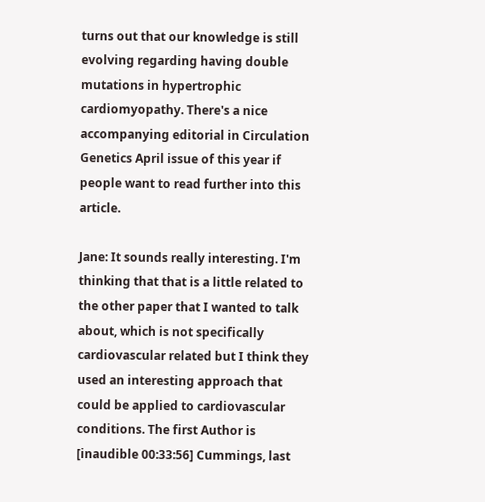turns out that our knowledge is still evolving regarding having double mutations in hypertrophic cardiomyopathy. There's a nice accompanying editorial in Circulation Genetics April issue of this year if people want to read further into this article.

Jane: It sounds really interesting. I'm thinking that that is a little related to the other paper that I wanted to talk about, which is not specifically cardiovascular related but I think they used an interesting approach that could be applied to cardiovascular conditions. The first Author is [inaudible 00:33:56] Cummings, last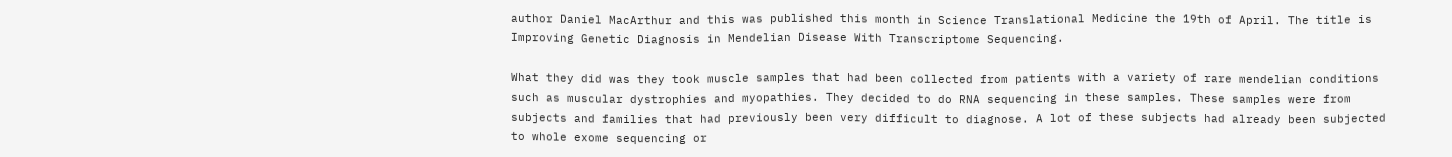author Daniel MacArthur and this was published this month in Science Translational Medicine the 19th of April. The title is Improving Genetic Diagnosis in Mendelian Disease With Transcriptome Sequencing.

What they did was they took muscle samples that had been collected from patients with a variety of rare mendelian conditions such as muscular dystrophies and myopathies. They decided to do RNA sequencing in these samples. These samples were from subjects and families that had previously been very difficult to diagnose. A lot of these subjects had already been subjected to whole exome sequencing or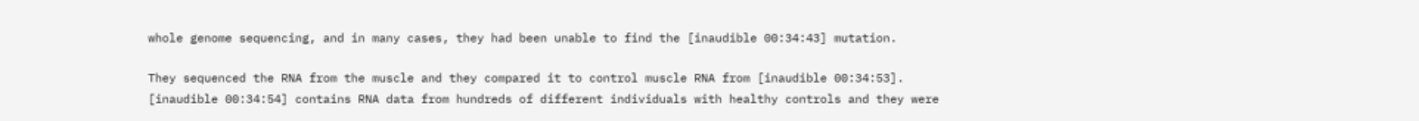whole genome sequencing, and in many cases, they had been unable to find the [inaudible 00:34:43] mutation.

They sequenced the RNA from the muscle and they compared it to control muscle RNA from [inaudible 00:34:53]. [inaudible 00:34:54] contains RNA data from hundreds of different individuals with healthy controls and they were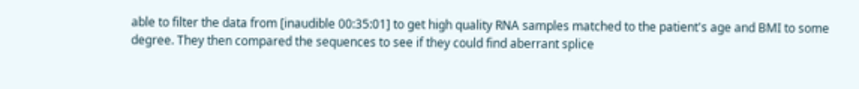able to filter the data from [inaudible 00:35:01] to get high quality RNA samples matched to the patient's age and BMI to some degree. They then compared the sequences to see if they could find aberrant splice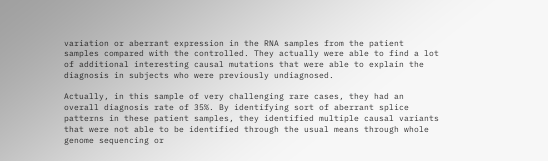variation or aberrant expression in the RNA samples from the patient samples compared with the controlled. They actually were able to find a lot of additional interesting causal mutations that were able to explain the diagnosis in subjects who were previously undiagnosed.

Actually, in this sample of very challenging rare cases, they had an overall diagnosis rate of 35%. By identifying sort of aberrant splice patterns in these patient samples, they identified multiple causal variants that were not able to be identified through the usual means through whole genome sequencing or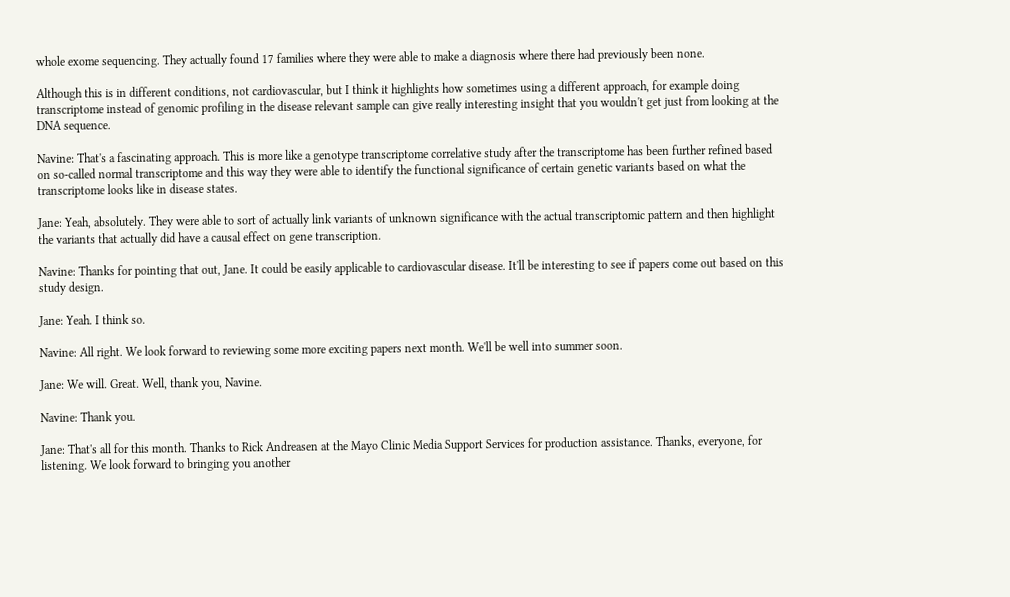whole exome sequencing. They actually found 17 families where they were able to make a diagnosis where there had previously been none.

Although this is in different conditions, not cardiovascular, but I think it highlights how sometimes using a different approach, for example doing transcriptome instead of genomic profiling in the disease relevant sample can give really interesting insight that you wouldn't get just from looking at the DNA sequence.

Navine: That's a fascinating approach. This is more like a genotype transcriptome correlative study after the transcriptome has been further refined based on so-called normal transcriptome and this way they were able to identify the functional significance of certain genetic variants based on what the transcriptome looks like in disease states.

Jane: Yeah, absolutely. They were able to sort of actually link variants of unknown significance with the actual transcriptomic pattern and then highlight the variants that actually did have a causal effect on gene transcription.

Navine: Thanks for pointing that out, Jane. It could be easily applicable to cardiovascular disease. It'll be interesting to see if papers come out based on this study design.

Jane: Yeah. I think so.

Navine: All right. We look forward to reviewing some more exciting papers next month. We'll be well into summer soon.

Jane: We will. Great. Well, thank you, Navine.

Navine: Thank you.

Jane: That's all for this month. Thanks to Rick Andreasen at the Mayo Clinic Media Support Services for production assistance. Thanks, everyone, for listening. We look forward to bringing you another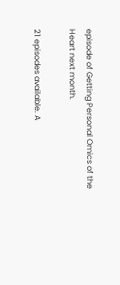episode of Getting Personal Omics of the Heart next month.

21 episodes available. A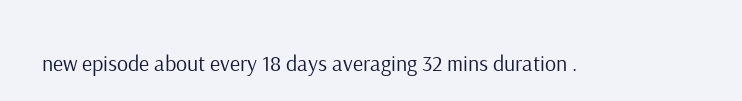new episode about every 18 days averaging 32 mins duration .